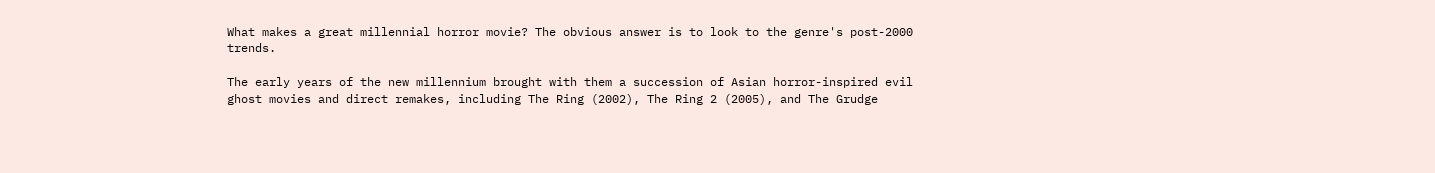What makes a great millennial horror movie? The obvious answer is to look to the genre's post-2000 trends.

The early years of the new millennium brought with them a succession of Asian horror-inspired evil ghost movies and direct remakes, including The Ring (2002), The Ring 2 (2005), and The Grudge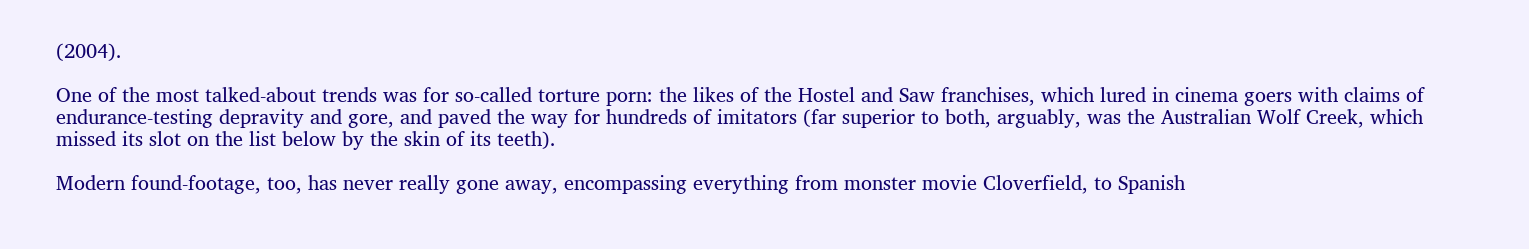(2004).

One of the most talked-about trends was for so-called torture porn: the likes of the Hostel and Saw franchises, which lured in cinema goers with claims of endurance-testing depravity and gore, and paved the way for hundreds of imitators (far superior to both, arguably, was the Australian Wolf Creek, which missed its slot on the list below by the skin of its teeth).

Modern found-footage, too, has never really gone away, encompassing everything from monster movie Cloverfield, to Spanish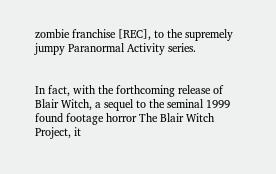zombie franchise [REC], to the supremely jumpy Paranormal Activity series.


In fact, with the forthcoming release of Blair Witch, a sequel to the seminal 1999 found footage horror The Blair Witch Project, it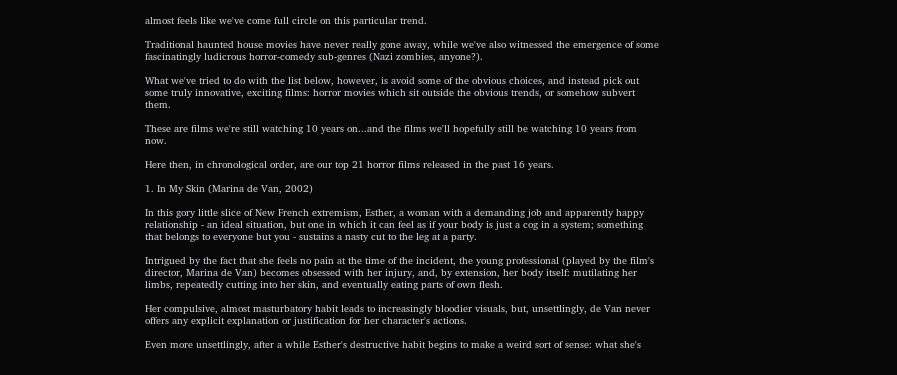almost feels like we've come full circle on this particular trend.

Traditional haunted house movies have never really gone away, while we've also witnessed the emergence of some fascinatingly ludicrous horror-comedy sub-genres (Nazi zombies, anyone?).

What we've tried to do with the list below, however, is avoid some of the obvious choices, and instead pick out some truly innovative, exciting films: horror movies which sit outside the obvious trends, or somehow subvert them.

These are films we're still watching 10 years on...and the films we'll hopefully still be watching 10 years from now.

Here then, in chronological order, are our top 21 horror films released in the past 16 years.

1. In My Skin (Marina de Van, 2002)

In this gory little slice of New French extremism, Esther, a woman with a demanding job and apparently happy relationship - an ideal situation, but one in which it can feel as if your body is just a cog in a system; something that belongs to everyone but you - sustains a nasty cut to the leg at a party.

Intrigued by the fact that she feels no pain at the time of the incident, the young professional (played by the film's director, Marina de Van) becomes obsessed with her injury, and, by extension, her body itself: mutilating her limbs, repeatedly cutting into her skin, and eventually eating parts of own flesh.

Her compulsive, almost masturbatory habit leads to increasingly bloodier visuals, but, unsettlingly, de Van never offers any explicit explanation or justification for her character's actions.

Even more unsettlingly, after a while Esther's destructive habit begins to make a weird sort of sense: what she's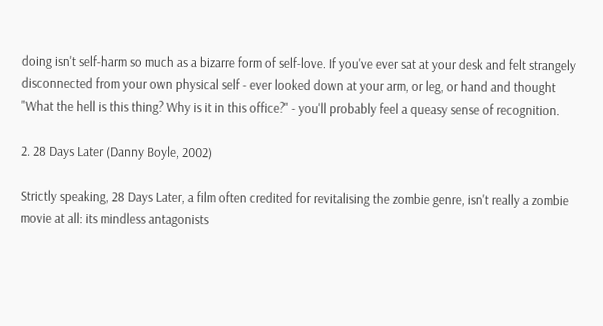doing isn't self-harm so much as a bizarre form of self-love. If you've ever sat at your desk and felt strangely disconnected from your own physical self - ever looked down at your arm, or leg, or hand and thought "What the hell is this thing? Why is it in this office?" - you'll probably feel a queasy sense of recognition.

2. 28 Days Later (Danny Boyle, 2002)

Strictly speaking, 28 Days Later, a film often credited for revitalising the zombie genre, isn't really a zombie movie at all: its mindless antagonists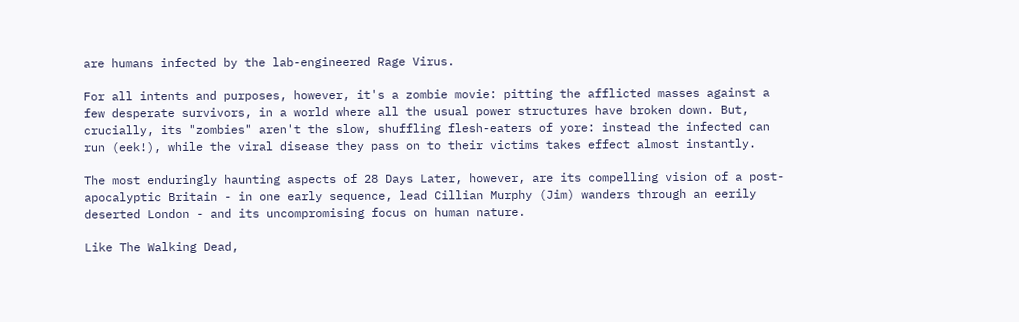are humans infected by the lab-engineered Rage Virus.

For all intents and purposes, however, it's a zombie movie: pitting the afflicted masses against a few desperate survivors, in a world where all the usual power structures have broken down. But, crucially, its "zombies" aren't the slow, shuffling flesh-eaters of yore: instead the infected can run (eek!), while the viral disease they pass on to their victims takes effect almost instantly.

The most enduringly haunting aspects of 28 Days Later, however, are its compelling vision of a post-apocalyptic Britain - in one early sequence, lead Cillian Murphy (Jim) wanders through an eerily deserted London - and its uncompromising focus on human nature.

Like The Walking Dead,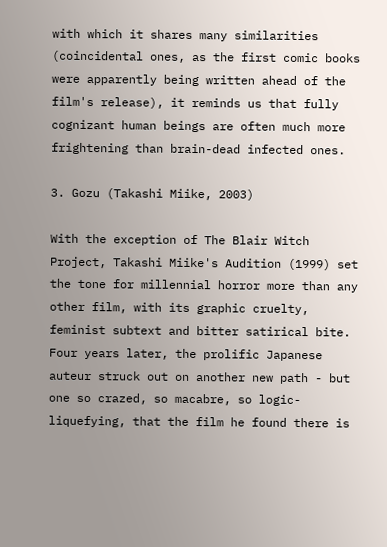with which it shares many similarities (coincidental ones, as the first comic books were apparently being written ahead of the film's release), it reminds us that fully cognizant human beings are often much more frightening than brain-dead infected ones.

3. Gozu (Takashi Miike, 2003)

With the exception of The Blair Witch Project, Takashi Miike's Audition (1999) set the tone for millennial horror more than any other film, with its graphic cruelty, feminist subtext and bitter satirical bite. Four years later, the prolific Japanese auteur struck out on another new path - but one so crazed, so macabre, so logic-liquefying, that the film he found there is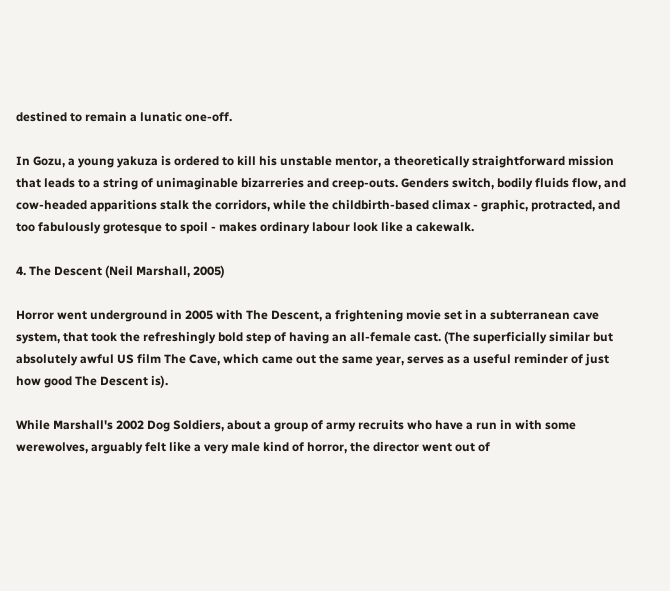destined to remain a lunatic one-off.

In Gozu, a young yakuza is ordered to kill his unstable mentor, a theoretically straightforward mission that leads to a string of unimaginable bizarreries and creep-outs. Genders switch, bodily fluids flow, and cow-headed apparitions stalk the corridors, while the childbirth-based climax - graphic, protracted, and too fabulously grotesque to spoil - makes ordinary labour look like a cakewalk.

4. The Descent (Neil Marshall, 2005)

Horror went underground in 2005 with The Descent, a frightening movie set in a subterranean cave system, that took the refreshingly bold step of having an all-female cast. (The superficially similar but absolutely awful US film The Cave, which came out the same year, serves as a useful reminder of just how good The Descent is).

While Marshall's 2002 Dog Soldiers, about a group of army recruits who have a run in with some werewolves, arguably felt like a very male kind of horror, the director went out of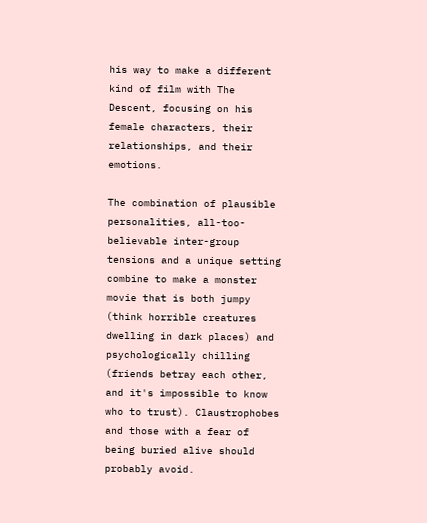his way to make a different kind of film with The Descent, focusing on his female characters, their relationships, and their emotions.

The combination of plausible personalities, all-too-believable inter-group tensions and a unique setting combine to make a monster movie that is both jumpy (think horrible creatures dwelling in dark places) and psychologically chilling (friends betray each other, and it's impossible to know who to trust). Claustrophobes and those with a fear of being buried alive should probably avoid.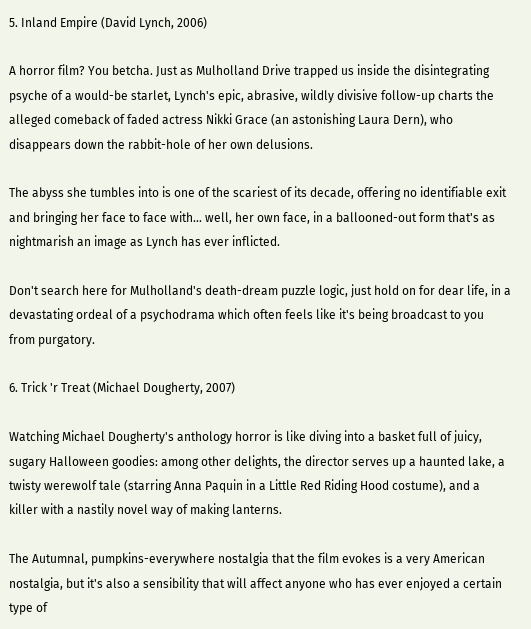5. Inland Empire (David Lynch, 2006)

A horror film? You betcha. Just as Mulholland Drive trapped us inside the disintegrating psyche of a would-be starlet, Lynch's epic, abrasive, wildly divisive follow-up charts the alleged comeback of faded actress Nikki Grace (an astonishing Laura Dern), who disappears down the rabbit-hole of her own delusions.

The abyss she tumbles into is one of the scariest of its decade, offering no identifiable exit and bringing her face to face with... well, her own face, in a ballooned-out form that's as nightmarish an image as Lynch has ever inflicted.

Don't search here for Mulholland's death-dream puzzle logic, just hold on for dear life, in a devastating ordeal of a psychodrama which often feels like it's being broadcast to you from purgatory.

6. Trick 'r Treat (Michael Dougherty, 2007)

Watching Michael Dougherty's anthology horror is like diving into a basket full of juicy, sugary Halloween goodies: among other delights, the director serves up a haunted lake, a twisty werewolf tale (starring Anna Paquin in a Little Red Riding Hood costume), and a killer with a nastily novel way of making lanterns.

The Autumnal, pumpkins-everywhere nostalgia that the film evokes is a very American nostalgia, but it's also a sensibility that will affect anyone who has ever enjoyed a certain type of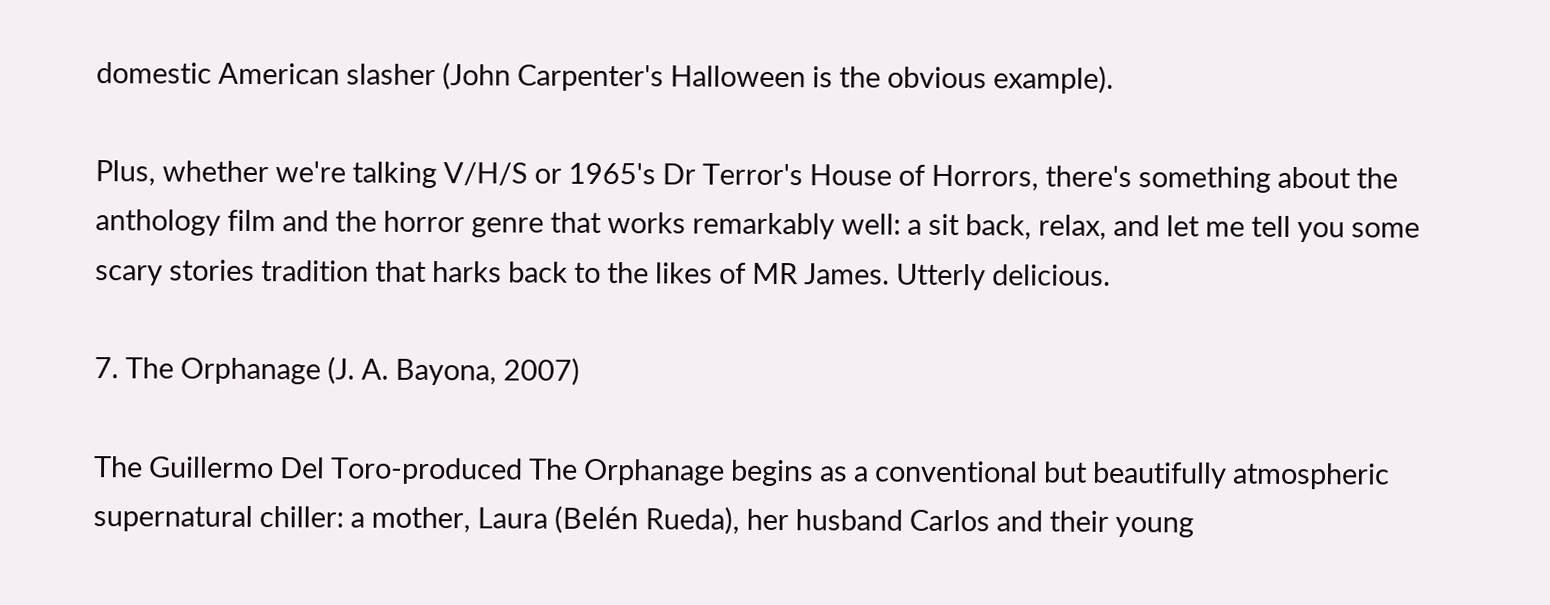domestic American slasher (John Carpenter's Halloween is the obvious example).

Plus, whether we're talking V/H/S or 1965's Dr Terror's House of Horrors, there's something about the anthology film and the horror genre that works remarkably well: a sit back, relax, and let me tell you some scary stories tradition that harks back to the likes of MR James. Utterly delicious.

7. The Orphanage (J. A. Bayona, 2007)

The Guillermo Del Toro-produced The Orphanage begins as a conventional but beautifully atmospheric supernatural chiller: a mother, Laura (Belén Rueda), her husband Carlos and their young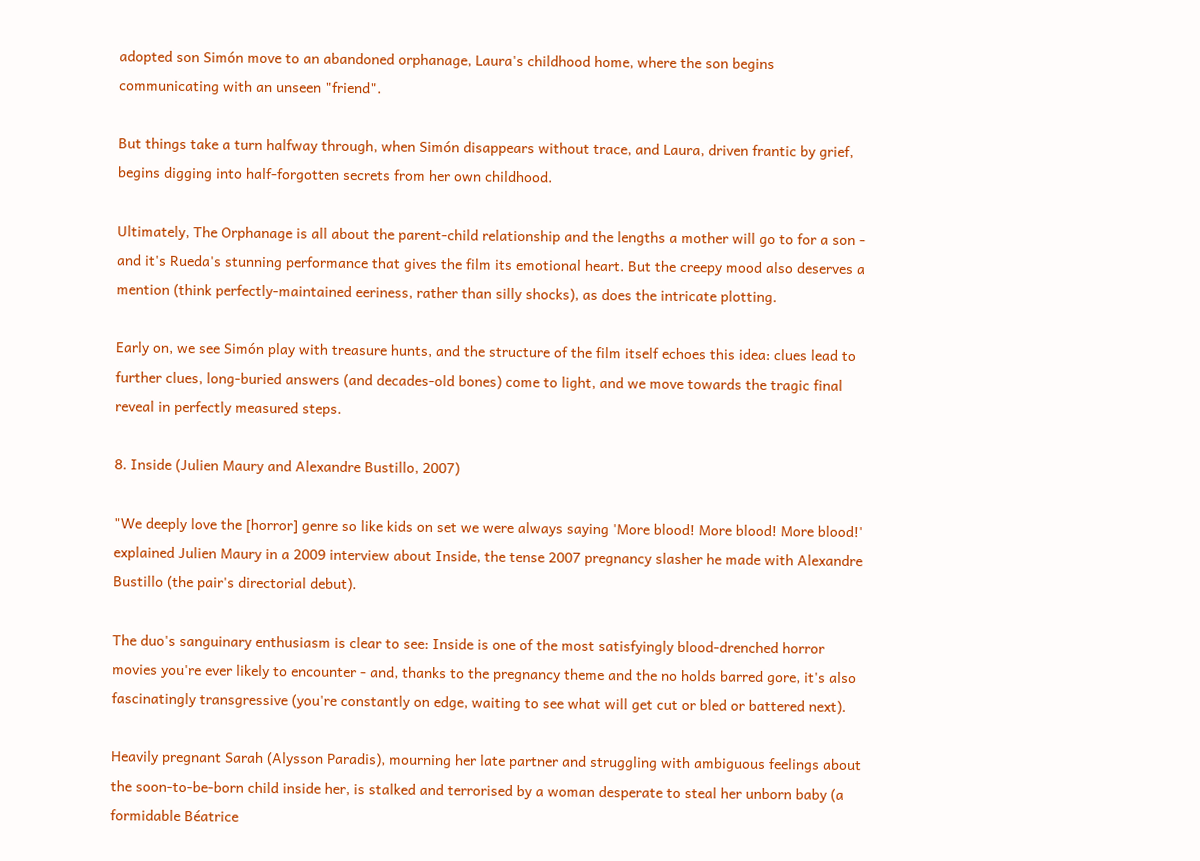adopted son Simón move to an abandoned orphanage, Laura's childhood home, where the son begins communicating with an unseen "friend".

But things take a turn halfway through, when Simón disappears without trace, and Laura, driven frantic by grief, begins digging into half-forgotten secrets from her own childhood.

Ultimately, The Orphanage is all about the parent-child relationship and the lengths a mother will go to for a son - and it's Rueda's stunning performance that gives the film its emotional heart. But the creepy mood also deserves a mention (think perfectly-maintained eeriness, rather than silly shocks), as does the intricate plotting.

Early on, we see Simón play with treasure hunts, and the structure of the film itself echoes this idea: clues lead to further clues, long-buried answers (and decades-old bones) come to light, and we move towards the tragic final reveal in perfectly measured steps.

8. Inside (Julien Maury and Alexandre Bustillo, 2007)

"We deeply love the [horror] genre so like kids on set we were always saying 'More blood! More blood! More blood!' explained Julien Maury in a 2009 interview about Inside, the tense 2007 pregnancy slasher he made with Alexandre Bustillo (the pair's directorial debut).

The duo's sanguinary enthusiasm is clear to see: Inside is one of the most satisfyingly blood-drenched horror movies you're ever likely to encounter - and, thanks to the pregnancy theme and the no holds barred gore, it's also fascinatingly transgressive (you're constantly on edge, waiting to see what will get cut or bled or battered next).

Heavily pregnant Sarah (Alysson Paradis), mourning her late partner and struggling with ambiguous feelings about the soon-to-be-born child inside her, is stalked and terrorised by a woman desperate to steal her unborn baby (a formidable Béatrice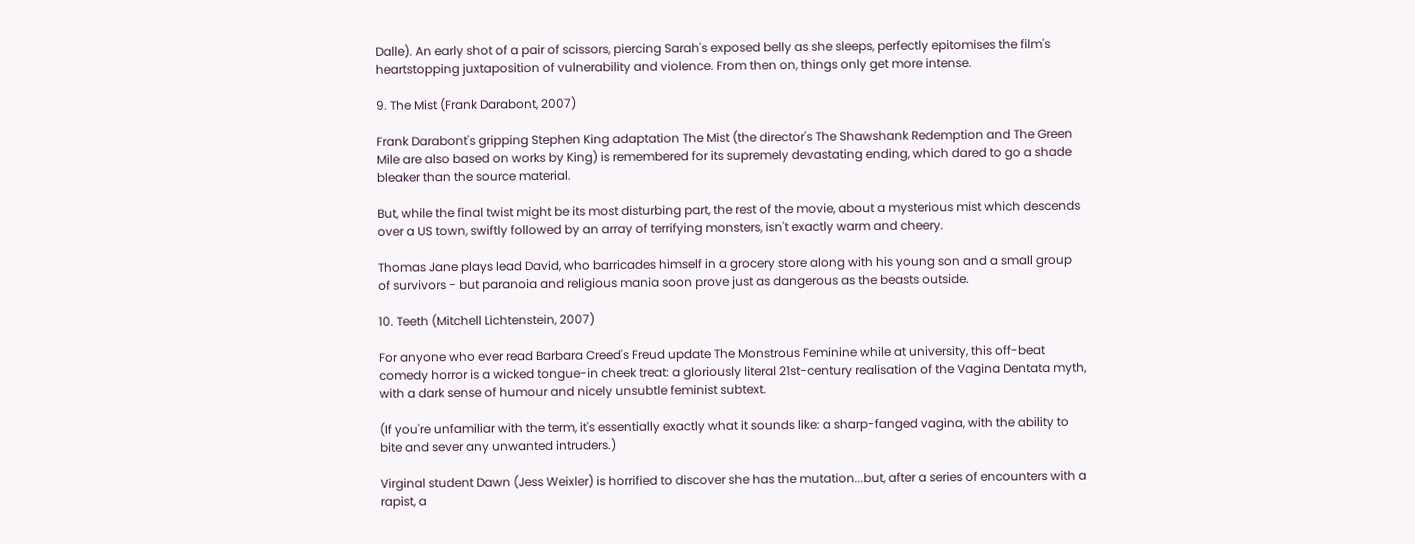Dalle). An early shot of a pair of scissors, piercing Sarah's exposed belly as she sleeps, perfectly epitomises the film's heartstopping juxtaposition of vulnerability and violence. From then on, things only get more intense.

9. The Mist (Frank Darabont, 2007)

Frank Darabont's gripping Stephen King adaptation The Mist (the director's The Shawshank Redemption and The Green Mile are also based on works by King) is remembered for its supremely devastating ending, which dared to go a shade bleaker than the source material.

But, while the final twist might be its most disturbing part, the rest of the movie, about a mysterious mist which descends over a US town, swiftly followed by an array of terrifying monsters, isn't exactly warm and cheery.

Thomas Jane plays lead David, who barricades himself in a grocery store along with his young son and a small group of survivors - but paranoia and religious mania soon prove just as dangerous as the beasts outside.

10. Teeth (Mitchell Lichtenstein, 2007)

For anyone who ever read Barbara Creed's Freud update The Monstrous Feminine while at university, this off-beat comedy horror is a wicked tongue-in cheek treat: a gloriously literal 21st-century realisation of the Vagina Dentata myth, with a dark sense of humour and nicely unsubtle feminist subtext.

(If you're unfamiliar with the term, it's essentially exactly what it sounds like: a sharp-fanged vagina, with the ability to bite and sever any unwanted intruders.)

Virginal student Dawn (Jess Weixler) is horrified to discover she has the mutation...but, after a series of encounters with a rapist, a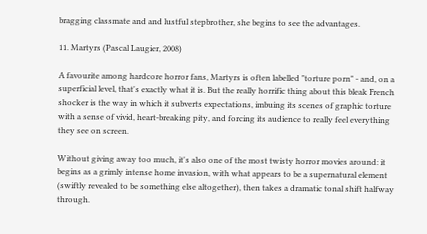bragging classmate and and lustful stepbrother, she begins to see the advantages.

11. Martyrs (Pascal Laugier, 2008)

A favourite among hardcore horror fans, Martyrs is often labelled "torture porn" - and, on a superficial level, that's exactly what it is. But the really horrific thing about this bleak French shocker is the way in which it subverts expectations, imbuing its scenes of graphic torture with a sense of vivid, heart-breaking pity, and forcing its audience to really feel everything they see on screen.

Without giving away too much, it's also one of the most twisty horror movies around: it begins as a grimly intense home invasion, with what appears to be a supernatural element (swiftly revealed to be something else altogether), then takes a dramatic tonal shift halfway through.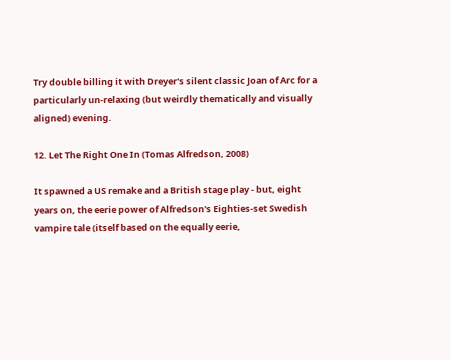Try double billing it with Dreyer's silent classic Joan of Arc for a particularly un-relaxing (but weirdly thematically and visually aligned) evening.

12. Let The Right One In (Tomas Alfredson, 2008)

It spawned a US remake and a British stage play - but, eight years on, the eerie power of Alfredson's Eighties-set Swedish vampire tale (itself based on the equally eerie,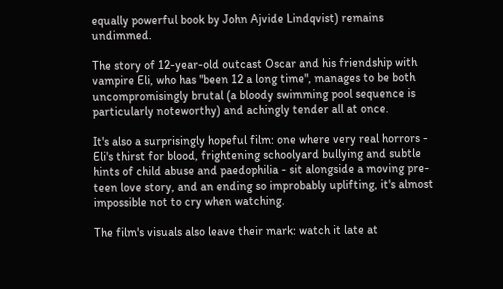equally powerful book by John Ajvide Lindqvist) remains undimmed.

The story of 12-year-old outcast Oscar and his friendship with vampire Eli, who has "been 12 a long time", manages to be both uncompromisingly brutal (a bloody swimming pool sequence is particularly noteworthy) and achingly tender all at once.

It's also a surprisingly hopeful film: one where very real horrors - Eli's thirst for blood, frightening schoolyard bullying and subtle hints of child abuse and paedophilia - sit alongside a moving pre-teen love story, and an ending so improbably uplifting, it's almost impossible not to cry when watching.

The film's visuals also leave their mark: watch it late at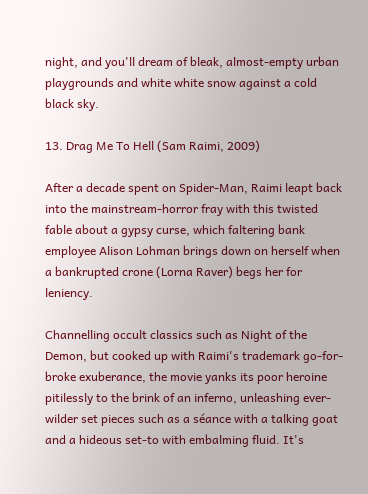night, and you'll dream of bleak, almost-empty urban playgrounds and white white snow against a cold black sky.

13. Drag Me To Hell (Sam Raimi, 2009)

After a decade spent on Spider-Man, Raimi leapt back into the mainstream-horror fray with this twisted fable about a gypsy curse, which faltering bank employee Alison Lohman brings down on herself when a bankrupted crone (Lorna Raver) begs her for leniency.

Channelling occult classics such as Night of the Demon, but cooked up with Raimi's trademark go-for-broke exuberance, the movie yanks its poor heroine pitilessly to the brink of an inferno, unleashing ever-wilder set pieces such as a séance with a talking goat and a hideous set-to with embalming fluid. It's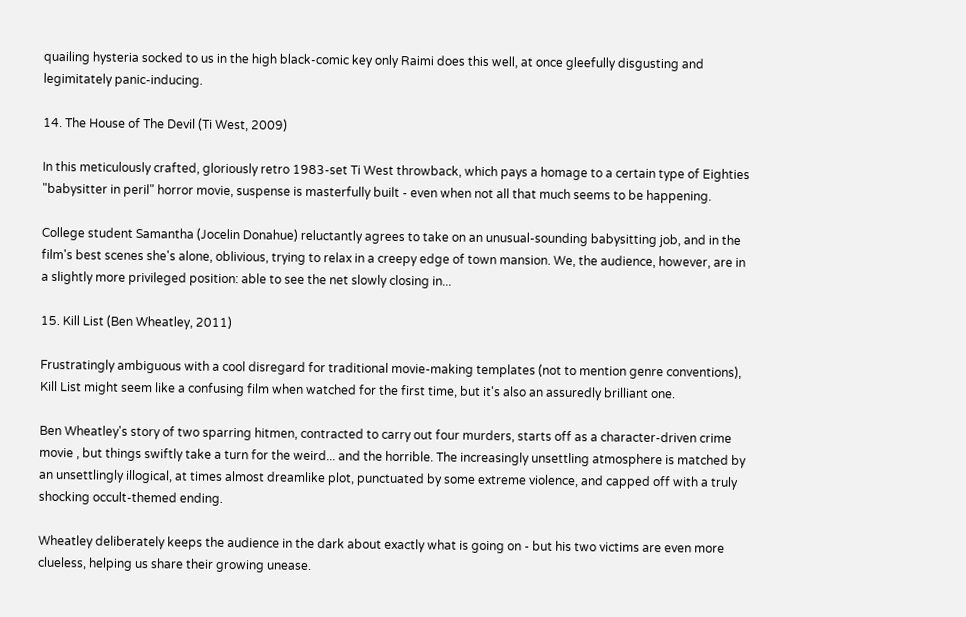quailing hysteria socked to us in the high black-comic key only Raimi does this well, at once gleefully disgusting and legimitately panic-inducing.

14. The House of The Devil (Ti West, 2009)

In this meticulously crafted, gloriously retro 1983-set Ti West throwback, which pays a homage to a certain type of Eighties "babysitter in peril" horror movie, suspense is masterfully built - even when not all that much seems to be happening.

College student Samantha (Jocelin Donahue) reluctantly agrees to take on an unusual-sounding babysitting job, and in the film's best scenes she's alone, oblivious, trying to relax in a creepy edge of town mansion. We, the audience, however, are in a slightly more privileged position: able to see the net slowly closing in...

15. Kill List (Ben Wheatley, 2011)

Frustratingly ambiguous with a cool disregard for traditional movie-making templates (not to mention genre conventions), Kill List might seem like a confusing film when watched for the first time, but it's also an assuredly brilliant one.

Ben Wheatley's story of two sparring hitmen, contracted to carry out four murders, starts off as a character-driven crime movie , but things swiftly take a turn for the weird... and the horrible. The increasingly unsettling atmosphere is matched by an unsettlingly illogical, at times almost dreamlike plot, punctuated by some extreme violence, and capped off with a truly shocking occult-themed ending.

Wheatley deliberately keeps the audience in the dark about exactly what is going on - but his two victims are even more clueless, helping us share their growing unease.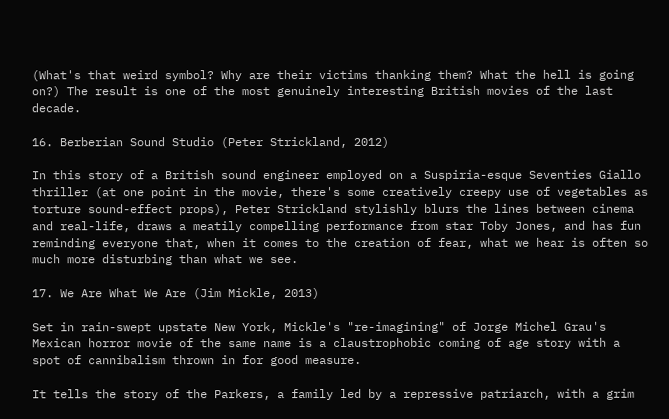(What's that weird symbol? Why are their victims thanking them? What the hell is going on?) The result is one of the most genuinely interesting British movies of the last decade.

16. Berberian Sound Studio (Peter Strickland, 2012)

In this story of a British sound engineer employed on a Suspiria-esque Seventies Giallo thriller (at one point in the movie, there's some creatively creepy use of vegetables as torture sound-effect props), Peter Strickland stylishly blurs the lines between cinema and real-life, draws a meatily compelling performance from star Toby Jones, and has fun reminding everyone that, when it comes to the creation of fear, what we hear is often so much more disturbing than what we see.

17. We Are What We Are (Jim Mickle, 2013)

Set in rain-swept upstate New York, Mickle's "re-imagining" of Jorge Michel Grau's Mexican horror movie of the same name is a claustrophobic coming of age story with a spot of cannibalism thrown in for good measure.

It tells the story of the Parkers, a family led by a repressive patriarch, with a grim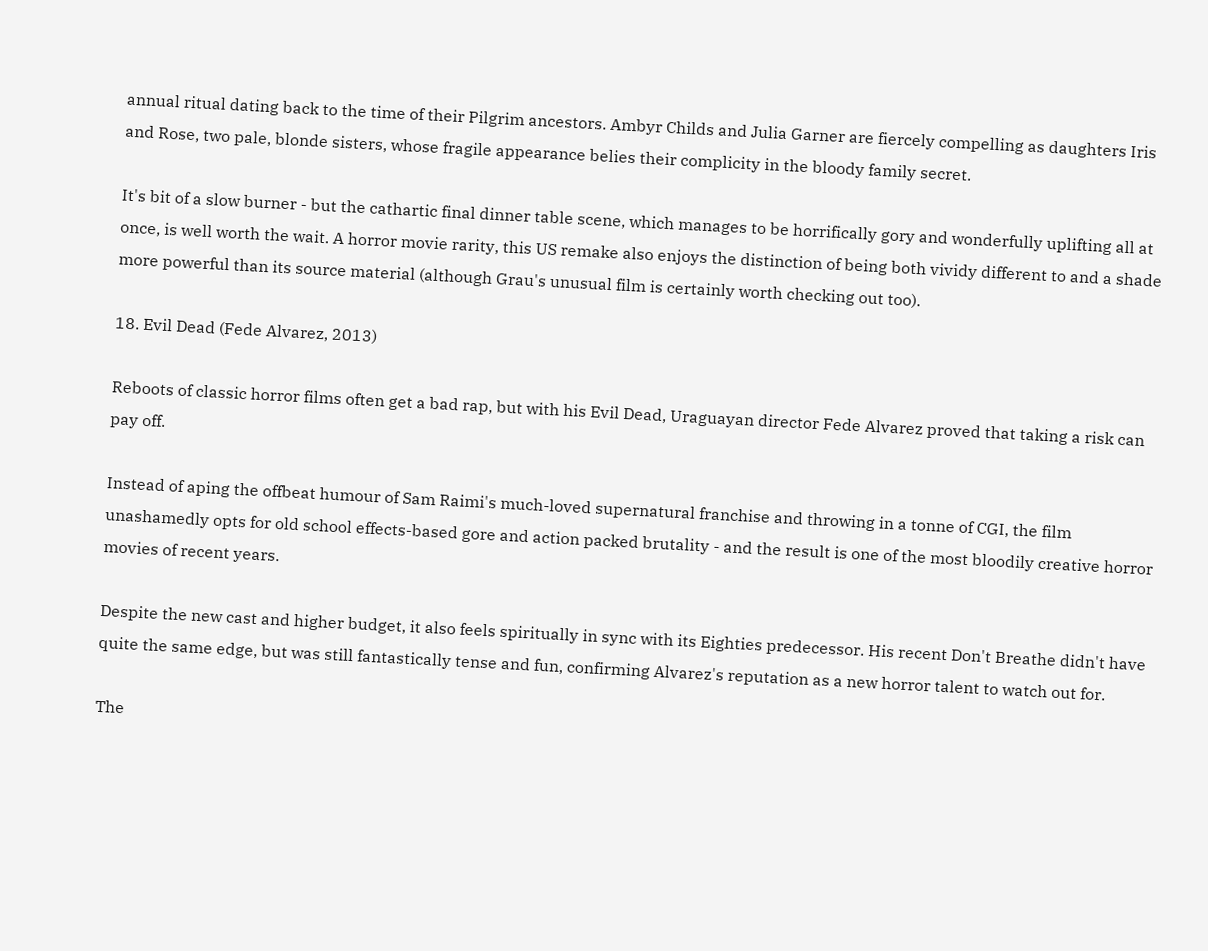annual ritual dating back to the time of their Pilgrim ancestors. Ambyr Childs and Julia Garner are fiercely compelling as daughters Iris and Rose, two pale, blonde sisters, whose fragile appearance belies their complicity in the bloody family secret.

It's bit of a slow burner - but the cathartic final dinner table scene, which manages to be horrifically gory and wonderfully uplifting all at once, is well worth the wait. A horror movie rarity, this US remake also enjoys the distinction of being both vividy different to and a shade more powerful than its source material (although Grau's unusual film is certainly worth checking out too).

18. Evil Dead (Fede Alvarez, 2013)

Reboots of classic horror films often get a bad rap, but with his Evil Dead, Uraguayan director Fede Alvarez proved that taking a risk can pay off.

Instead of aping the offbeat humour of Sam Raimi's much-loved supernatural franchise and throwing in a tonne of CGI, the film unashamedly opts for old school effects-based gore and action packed brutality - and the result is one of the most bloodily creative horror movies of recent years.

Despite the new cast and higher budget, it also feels spiritually in sync with its Eighties predecessor. His recent Don't Breathe didn't have quite the same edge, but was still fantastically tense and fun, confirming Alvarez's reputation as a new horror talent to watch out for.

The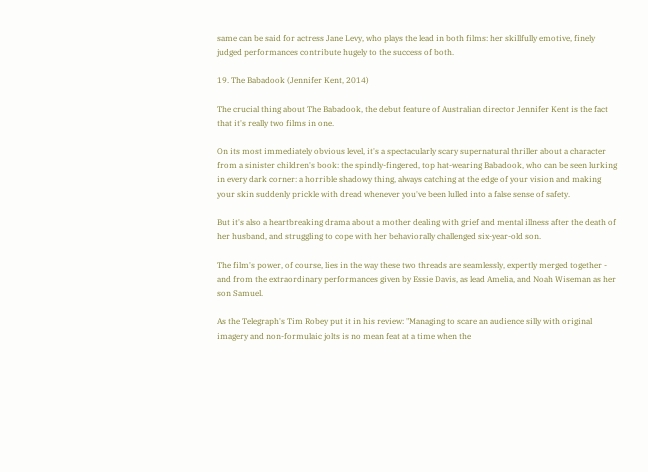same can be said for actress Jane Levy, who plays the lead in both films: her skillfully emotive, finely judged performances contribute hugely to the success of both.

19. The Babadook (Jennifer Kent, 2014)

The crucial thing about The Babadook, the debut feature of Australian director Jennifer Kent is the fact that it's really two films in one.

On its most immediately obvious level, it's a spectacularly scary supernatural thriller about a character from a sinister children's book: the spindly-fingered, top hat-wearing Babadook, who can be seen lurking in every dark corner: a horrible shadowy thing, always catching at the edge of your vision and making your skin suddenly prickle with dread whenever you've been lulled into a false sense of safety.

But it's also a heartbreaking drama about a mother dealing with grief and mental illness after the death of her husband, and struggling to cope with her behaviorally challenged six-year-old son.

The film's power, of course, lies in the way these two threads are seamlessly, expertly merged together - and from the extraordinary performances given by Essie Davis, as lead Amelia, and Noah Wiseman as her son Samuel.

As the Telegraph's Tim Robey put it in his review: "Managing to scare an audience silly with original imagery and non-formulaic jolts is no mean feat at a time when the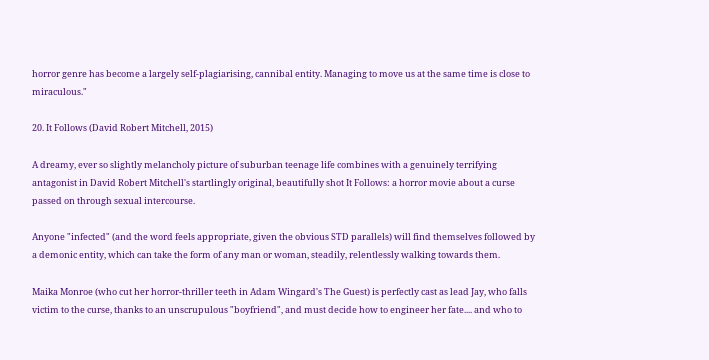horror genre has become a largely self-plagiarising, cannibal entity. Managing to move us at the same time is close to miraculous."

20. It Follows (David Robert Mitchell, 2015)

A dreamy, ever so slightly melancholy picture of suburban teenage life combines with a genuinely terrifying antagonist in David Robert Mitchell's startlingly original, beautifully shot It Follows: a horror movie about a curse passed on through sexual intercourse.

Anyone "infected" (and the word feels appropriate, given the obvious STD parallels) will find themselves followed by a demonic entity, which can take the form of any man or woman, steadily, relentlessly walking towards them.

Maika Monroe (who cut her horror-thriller teeth in Adam Wingard's The Guest) is perfectly cast as lead Jay, who falls victim to the curse, thanks to an unscrupulous "boyfriend", and must decide how to engineer her fate.... and who to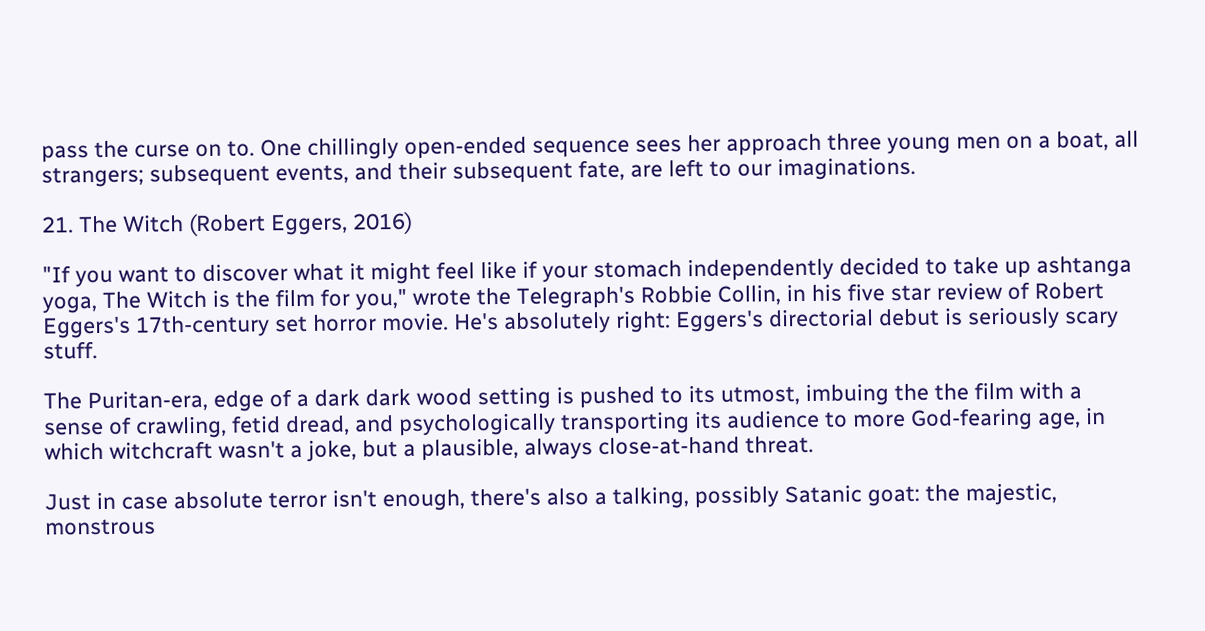pass the curse on to. One chillingly open-ended sequence sees her approach three young men on a boat, all strangers; subsequent events, and their subsequent fate, are left to our imaginations.

21. The Witch (Robert Eggers, 2016)

"If you want to discover what it might feel like if your stomach independently decided to take up ashtanga yoga, The Witch is the film for you," wrote the Telegraph's Robbie Collin, in his five star review of Robert Eggers's 17th-century set horror movie. He's absolutely right: Eggers's directorial debut is seriously scary stuff.

The Puritan-era, edge of a dark dark wood setting is pushed to its utmost, imbuing the the film with a sense of crawling, fetid dread, and psychologically transporting its audience to more God-fearing age, in which witchcraft wasn't a joke, but a plausible, always close-at-hand threat.

Just in case absolute terror isn't enough, there's also a talking, possibly Satanic goat: the majestic, monstrous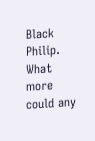Black Philip. What more could any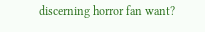discerning horror fan want?